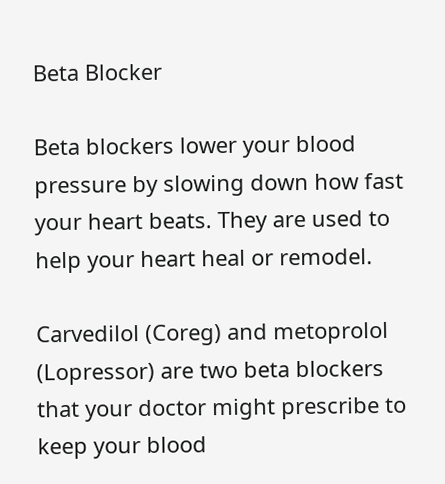Beta Blocker

Beta blockers lower your blood pressure by slowing down how fast your heart beats. They are used to help your heart heal or remodel.

Carvedilol (Coreg) and metoprolol (Lopressor) are two beta blockers that your doctor might prescribe to keep your blood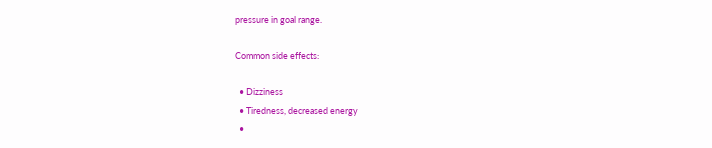pressure in goal range.

Common side effects:

  • Dizziness
  • Tiredness, decreased energy
  •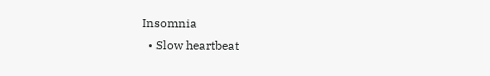Insomnia
  • Slow heartbeat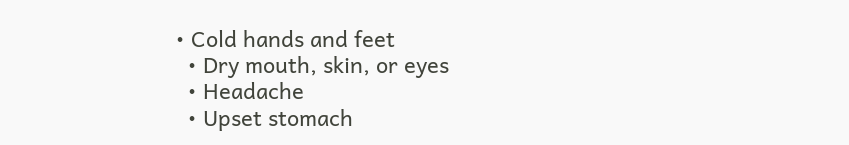• Cold hands and feet
  • Dry mouth, skin, or eyes
  • Headache
  • Upset stomach